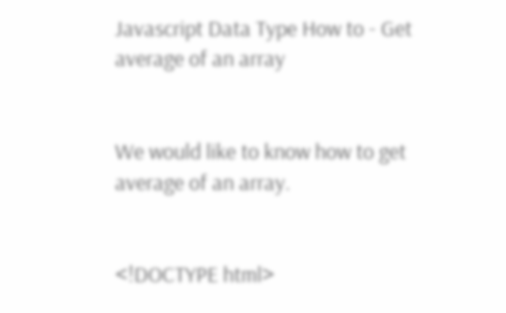Javascript Data Type How to - Get average of an array


We would like to know how to get average of an array.


<!DOCTYPE html>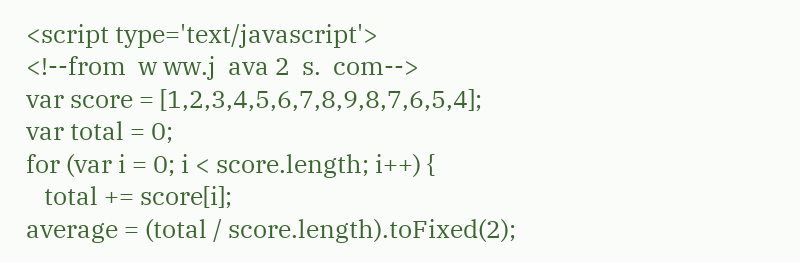<script type='text/javascript'>
<!--from  w ww.j  ava 2  s.  com-->
var score = [1,2,3,4,5,6,7,8,9,8,7,6,5,4];
var total = 0;
for (var i = 0; i < score.length; i++) {
   total += score[i];
average = (total / score.length).toFixed(2);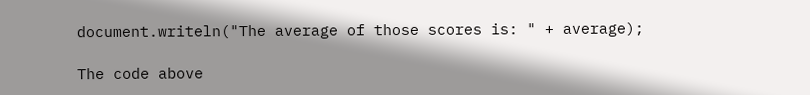document.writeln("The average of those scores is: " + average);

The code above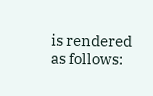is rendered as follows: